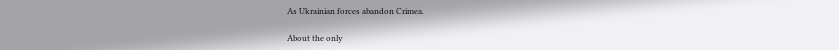As Ukrainian forces abandon Crimea.

About the only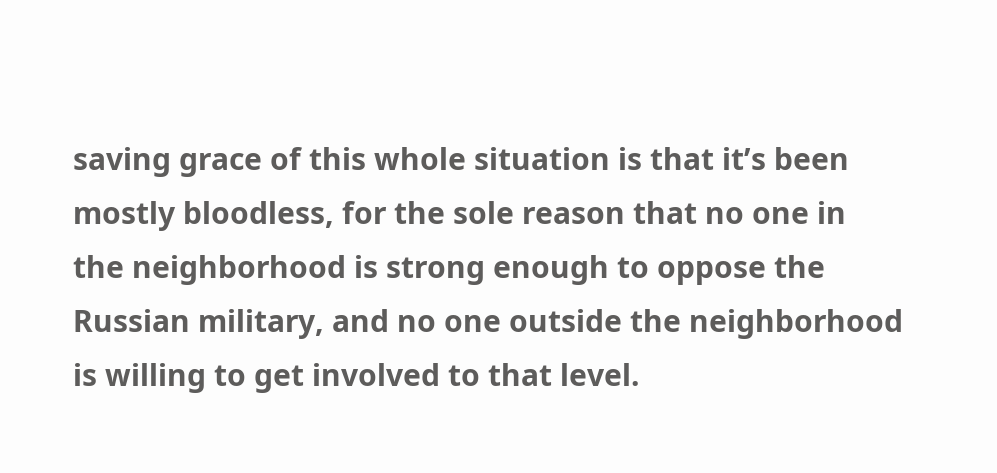saving grace of this whole situation is that it’s been mostly bloodless, for the sole reason that no one in the neighborhood is strong enough to oppose the Russian military, and no one outside the neighborhood is willing to get involved to that level.